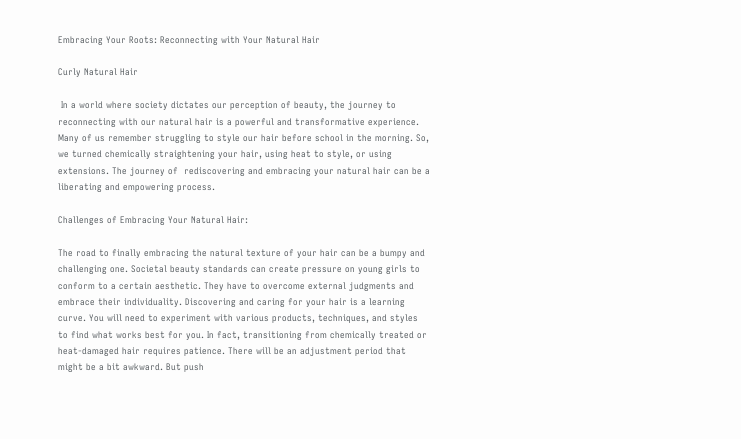Embracing Your Roots: Reconnecting with Your Natural Hair

Curly Natural Hair

 In a world where society dictates our perception of beauty, the journey to reconnecting with our natural hair is a powerful and transformative experience. Many of us remember struggling to style our hair before school in the morning. So, we turned chemically straightening your hair, using heat to style, or using extensions. The journey of  rediscovering and embracing your natural hair can be a liberating and empowering process.

Challenges of Embracing Your Natural Hair:

The road to finally embracing the natural texture of your hair can be a bumpy and challenging one. Societal beauty standards can create pressure on young girls to conform to a certain aesthetic. They have to overcome external judgments and embrace their individuality. Discovering and caring for your hair is a learning curve. You will need to experiment with various products, techniques, and styles to find what works best for you. In fact, transitioning from chemically treated or heat-damaged hair requires patience. There will be an adjustment period that might be a bit awkward. But push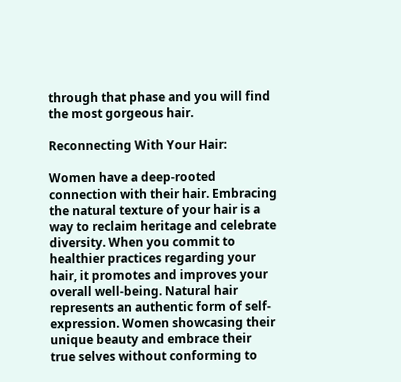through that phase and you will find the most gorgeous hair.

Reconnecting With Your Hair:

Women have a deep-rooted connection with their hair. Embracing the natural texture of your hair is a way to reclaim heritage and celebrate diversity. When you commit to healthier practices regarding your hair, it promotes and improves your overall well-being. Natural hair represents an authentic form of self-expression. Women showcasing their unique beauty and embrace their true selves without conforming to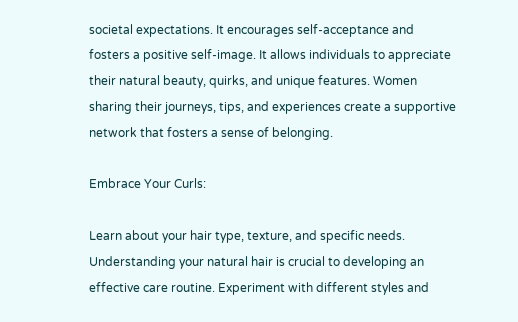societal expectations. It encourages self-acceptance and fosters a positive self-image. It allows individuals to appreciate their natural beauty, quirks, and unique features. Women sharing their journeys, tips, and experiences create a supportive network that fosters a sense of belonging.

Embrace Your Curls:

Learn about your hair type, texture, and specific needs. Understanding your natural hair is crucial to developing an effective care routine. Experiment with different styles and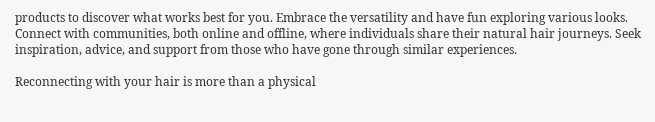products to discover what works best for you. Embrace the versatility and have fun exploring various looks. Connect with communities, both online and offline, where individuals share their natural hair journeys. Seek inspiration, advice, and support from those who have gone through similar experiences.

Reconnecting with your hair is more than a physical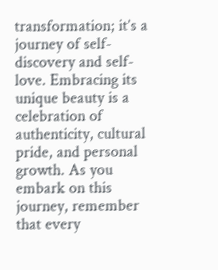transformation; it’s a journey of self-discovery and self-love. Embracing its unique beauty is a celebration of authenticity, cultural pride, and personal growth. As you embark on this journey, remember that every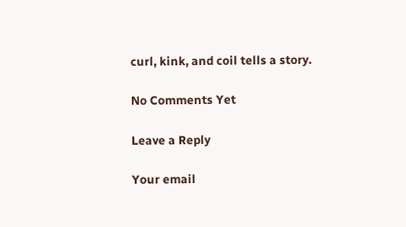curl, kink, and coil tells a story.

No Comments Yet

Leave a Reply

Your email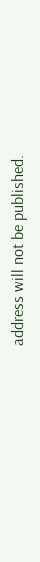address will not be published.